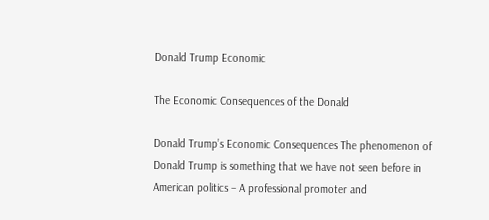Donald Trump Economic

The Economic Consequences of the Donald

Donald Trump’s Economic Consequences The phenomenon of Donald Trump is something that we have not seen before in American politics – A professional promoter and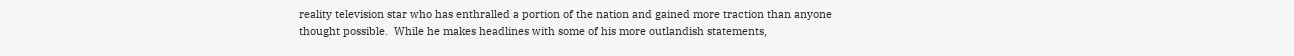reality television star who has enthralled a portion of the nation and gained more traction than anyone thought possible.  While he makes headlines with some of his more outlandish statements,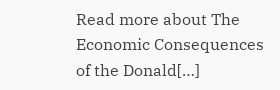Read more about The Economic Consequences of the Donald[…]